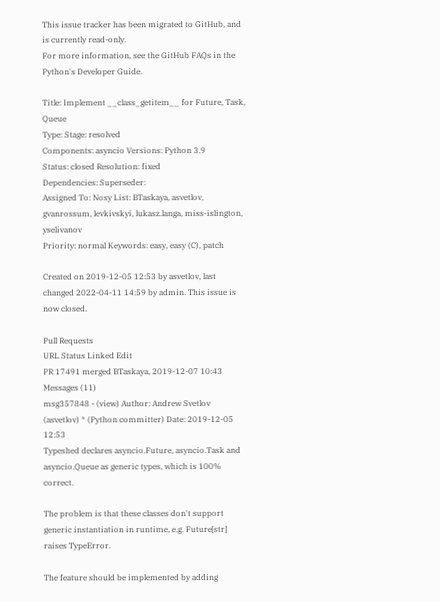This issue tracker has been migrated to GitHub, and is currently read-only.
For more information, see the GitHub FAQs in the Python's Developer Guide.

Title: Implement __class_getitem__ for Future, Task, Queue
Type: Stage: resolved
Components: asyncio Versions: Python 3.9
Status: closed Resolution: fixed
Dependencies: Superseder:
Assigned To: Nosy List: BTaskaya, asvetlov, gvanrossum, levkivskyi, lukasz.langa, miss-islington, yselivanov
Priority: normal Keywords: easy, easy (C), patch

Created on 2019-12-05 12:53 by asvetlov, last changed 2022-04-11 14:59 by admin. This issue is now closed.

Pull Requests
URL Status Linked Edit
PR 17491 merged BTaskaya, 2019-12-07 10:43
Messages (11)
msg357848 - (view) Author: Andrew Svetlov (asvetlov) * (Python committer) Date: 2019-12-05 12:53
Typeshed declares asyncio.Future, asyncio.Task and asyncio.Queue as generic types, which is 100% correct.

The problem is that these classes don't support generic instantiation in runtime, e.g. Future[str] raises TypeError.

The feature should be implemented by adding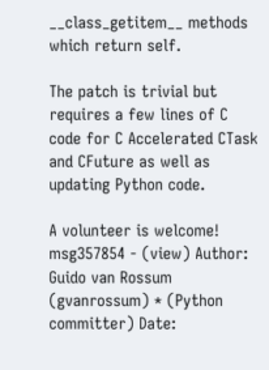__class_getitem__ methods which return self.

The patch is trivial but requires a few lines of C code for C Accelerated CTask and CFuture as well as updating Python code.

A volunteer is welcome!
msg357854 - (view) Author: Guido van Rossum (gvanrossum) * (Python committer) Date: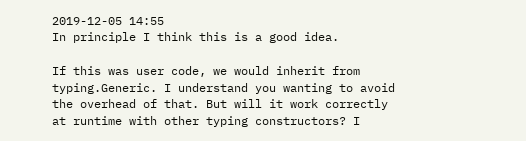2019-12-05 14:55
In principle I think this is a good idea.

If this was user code, we would inherit from typing.Generic. I understand you wanting to avoid the overhead of that. But will it work correctly at runtime with other typing constructors? I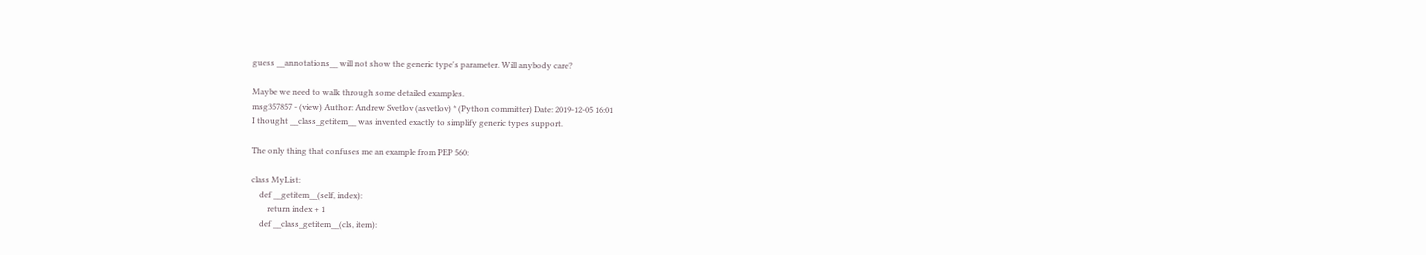guess __annotations__ will not show the generic type's parameter. Will anybody care?

Maybe we need to walk through some detailed examples.
msg357857 - (view) Author: Andrew Svetlov (asvetlov) * (Python committer) Date: 2019-12-05 16:01
I thought __class_getitem__ was invented exactly to simplify generic types support.

The only thing that confuses me an example from PEP 560:

class MyList:
    def __getitem__(self, index):
        return index + 1
    def __class_getitem__(cls, item):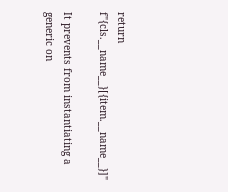return f"{cls.__name__}[{item.__name__}]"

It prevents from instantiating a generic on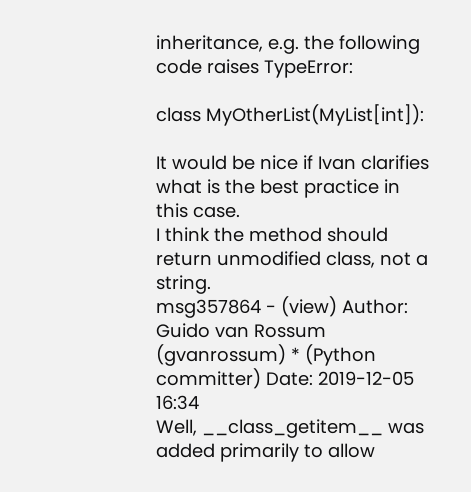inheritance, e.g. the following code raises TypeError:

class MyOtherList(MyList[int]):

It would be nice if Ivan clarifies what is the best practice in this case.
I think the method should return unmodified class, not a string.
msg357864 - (view) Author: Guido van Rossum (gvanrossum) * (Python committer) Date: 2019-12-05 16:34
Well, __class_getitem__ was added primarily to allow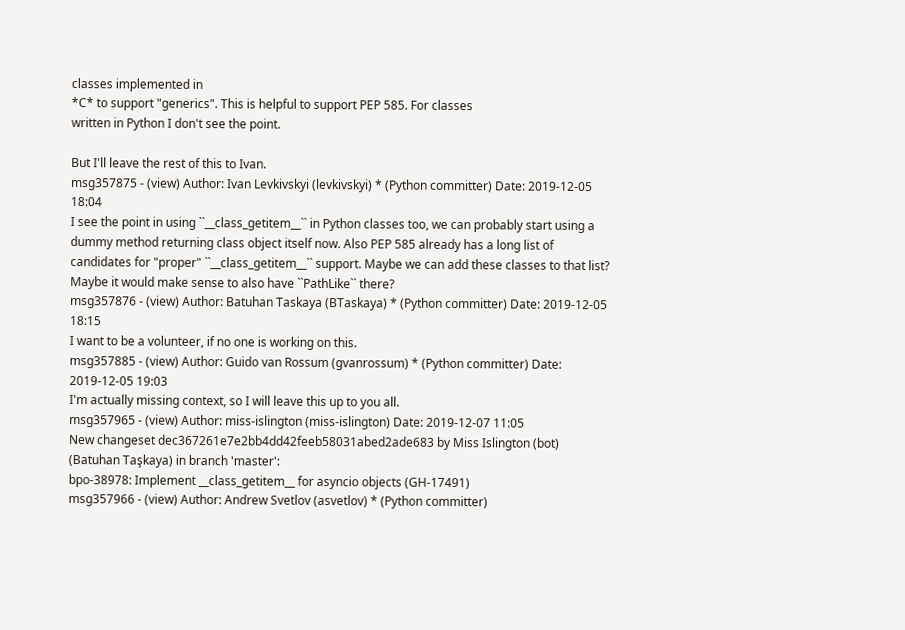classes implemented in
*C* to support "generics". This is helpful to support PEP 585. For classes
written in Python I don't see the point.

But I'll leave the rest of this to Ivan.
msg357875 - (view) Author: Ivan Levkivskyi (levkivskyi) * (Python committer) Date: 2019-12-05 18:04
I see the point in using ``__class_getitem__`` in Python classes too, we can probably start using a dummy method returning class object itself now. Also PEP 585 already has a long list of candidates for "proper" ``__class_getitem__`` support. Maybe we can add these classes to that list? Maybe it would make sense to also have ``PathLike`` there?
msg357876 - (view) Author: Batuhan Taskaya (BTaskaya) * (Python committer) Date: 2019-12-05 18:15
I want to be a volunteer, if no one is working on this.
msg357885 - (view) Author: Guido van Rossum (gvanrossum) * (Python committer) Date: 2019-12-05 19:03
I'm actually missing context, so I will leave this up to you all.
msg357965 - (view) Author: miss-islington (miss-islington) Date: 2019-12-07 11:05
New changeset dec367261e7e2bb4dd42feeb58031abed2ade683 by Miss Islington (bot) (Batuhan Taşkaya) in branch 'master':
bpo-38978: Implement __class_getitem__ for asyncio objects (GH-17491)
msg357966 - (view) Author: Andrew Svetlov (asvetlov) * (Python committer)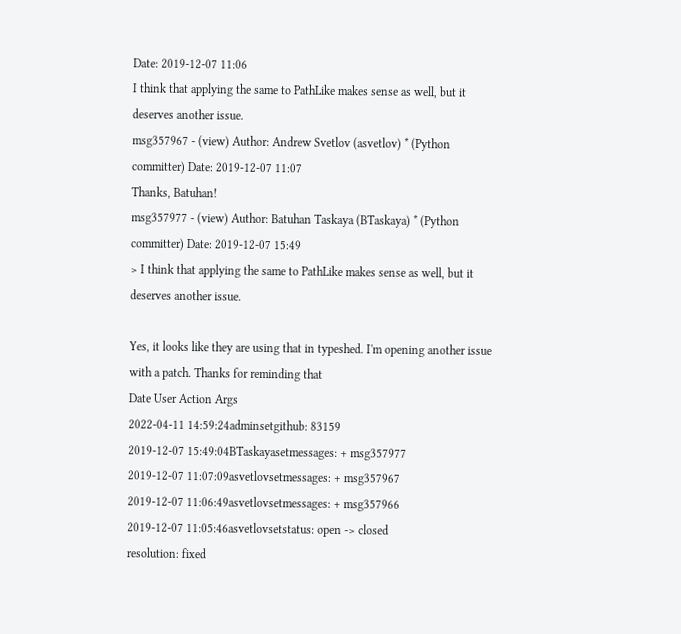Date: 2019-12-07 11:06
I think that applying the same to PathLike makes sense as well, but it deserves another issue.
msg357967 - (view) Author: Andrew Svetlov (asvetlov) * (Python committer) Date: 2019-12-07 11:07
Thanks, Batuhan!
msg357977 - (view) Author: Batuhan Taskaya (BTaskaya) * (Python committer) Date: 2019-12-07 15:49
> I think that applying the same to PathLike makes sense as well, but it deserves another issue.

Yes, it looks like they are using that in typeshed. I'm opening another issue with a patch. Thanks for reminding that
Date User Action Args
2022-04-11 14:59:24adminsetgithub: 83159
2019-12-07 15:49:04BTaskayasetmessages: + msg357977
2019-12-07 11:07:09asvetlovsetmessages: + msg357967
2019-12-07 11:06:49asvetlovsetmessages: + msg357966
2019-12-07 11:05:46asvetlovsetstatus: open -> closed
resolution: fixed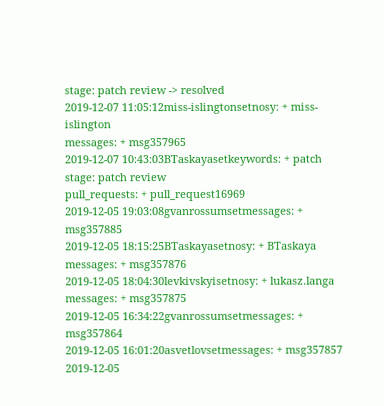stage: patch review -> resolved
2019-12-07 11:05:12miss-islingtonsetnosy: + miss-islington
messages: + msg357965
2019-12-07 10:43:03BTaskayasetkeywords: + patch
stage: patch review
pull_requests: + pull_request16969
2019-12-05 19:03:08gvanrossumsetmessages: + msg357885
2019-12-05 18:15:25BTaskayasetnosy: + BTaskaya
messages: + msg357876
2019-12-05 18:04:30levkivskyisetnosy: + lukasz.langa
messages: + msg357875
2019-12-05 16:34:22gvanrossumsetmessages: + msg357864
2019-12-05 16:01:20asvetlovsetmessages: + msg357857
2019-12-05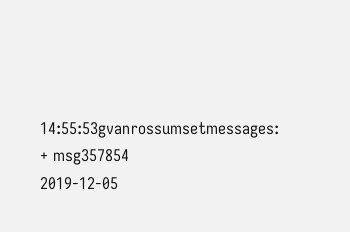14:55:53gvanrossumsetmessages: + msg357854
2019-12-05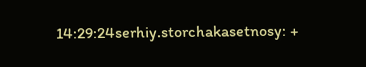14:29:24serhiy.storchakasetnosy: +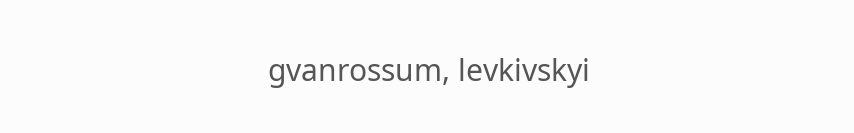gvanrossum, levkivskyi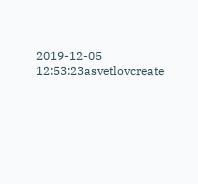2019-12-05 12:53:23asvetlovcreate